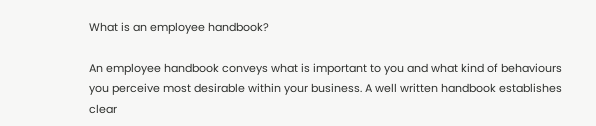What is an employee handbook?

An employee handbook conveys what is important to you and what kind of behaviours you perceive most desirable within your business. A well written handbook establishes clear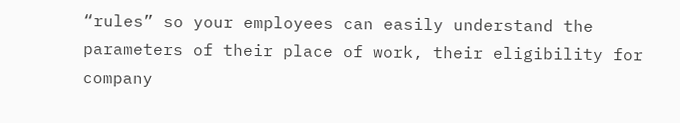“rules” so your employees can easily understand the parameters of their place of work, their eligibility for company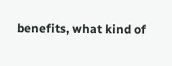benefits, what kind of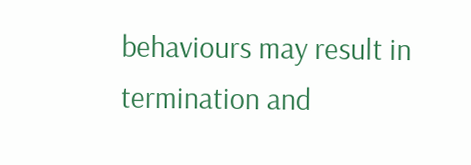behaviours may result in termination and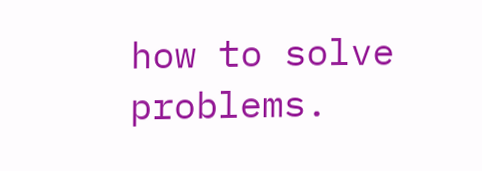how to solve problems.